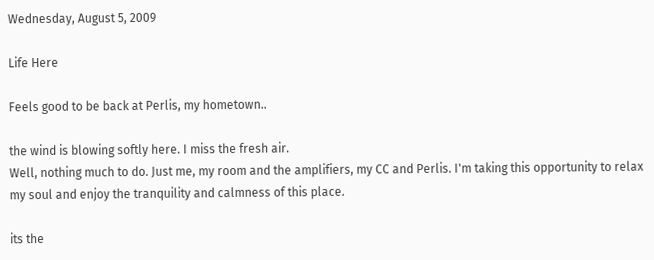Wednesday, August 5, 2009

Life Here

Feels good to be back at Perlis, my hometown..

the wind is blowing softly here. I miss the fresh air.
Well, nothing much to do. Just me, my room and the amplifiers, my CC and Perlis. I'm taking this opportunity to relax my soul and enjoy the tranquility and calmness of this place.

its the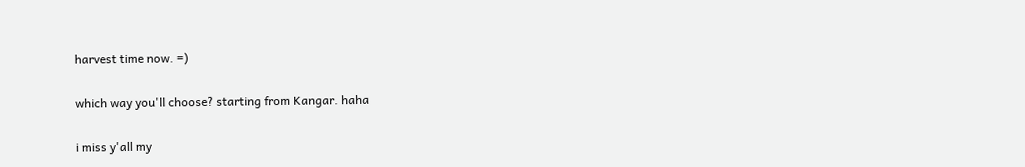harvest time now. =)

which way you'll choose? starting from Kangar. haha

i miss y'all my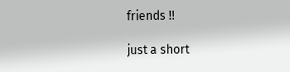friends !!

just a short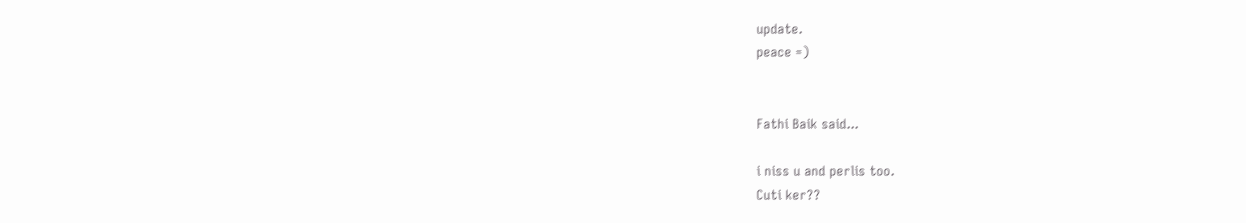update.
peace =)


Fathi Baik said...

i niss u and perlis too.
Cuti ker??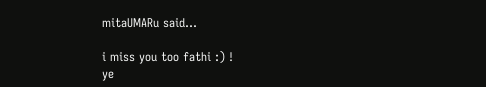mitaUMARu said...

i miss you too fathi :) !
ye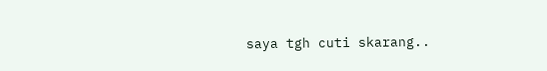saya tgh cuti skarang..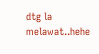dtg la melawat..hehe